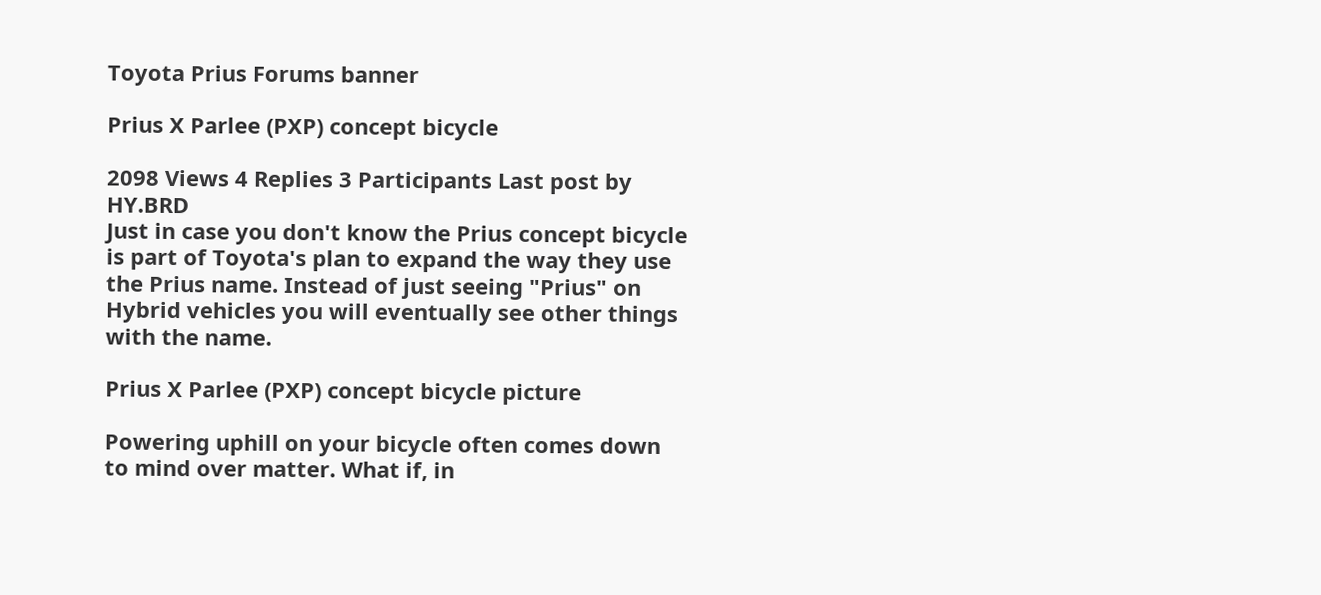Toyota Prius Forums banner

Prius X Parlee (PXP) concept bicycle

2098 Views 4 Replies 3 Participants Last post by  HY.BRD
Just in case you don't know the Prius concept bicycle is part of Toyota's plan to expand the way they use the Prius name. Instead of just seeing "Prius" on Hybrid vehicles you will eventually see other things with the name.

Prius X Parlee (PXP) concept bicycle picture

Powering uphill on your bicycle often comes down to mind over matter. What if, in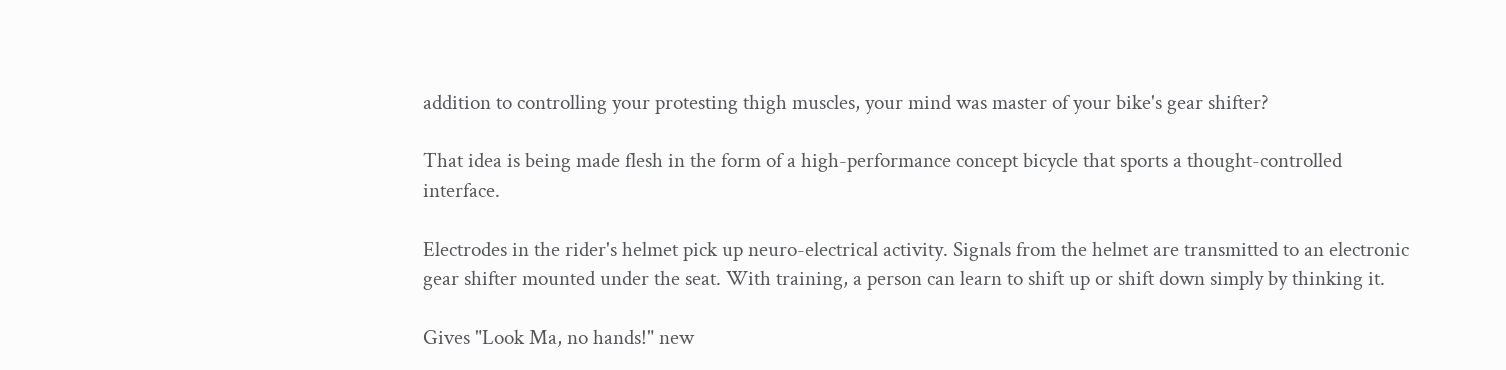addition to controlling your protesting thigh muscles, your mind was master of your bike's gear shifter?

That idea is being made flesh in the form of a high-performance concept bicycle that sports a thought-controlled interface.

Electrodes in the rider's helmet pick up neuro-electrical activity. Signals from the helmet are transmitted to an electronic gear shifter mounted under the seat. With training, a person can learn to shift up or shift down simply by thinking it.

Gives "Look Ma, no hands!" new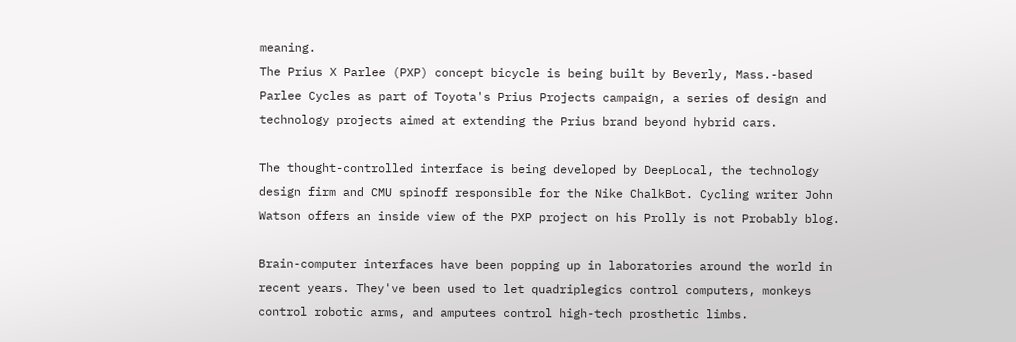meaning.
The Prius X Parlee (PXP) concept bicycle is being built by Beverly, Mass.-based Parlee Cycles as part of Toyota's Prius Projects campaign, a series of design and technology projects aimed at extending the Prius brand beyond hybrid cars.

The thought-controlled interface is being developed by DeepLocal, the technology design firm and CMU spinoff responsible for the Nike ChalkBot. Cycling writer John Watson offers an inside view of the PXP project on his Prolly is not Probably blog.

Brain-computer interfaces have been popping up in laboratories around the world in recent years. They've been used to let quadriplegics control computers, monkeys control robotic arms, and amputees control high-tech prosthetic limbs.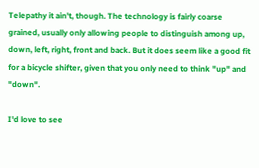Telepathy it ain't, though. The technology is fairly coarse grained, usually only allowing people to distinguish among up, down, left, right, front and back. But it does seem like a good fit for a bicycle shifter, given that you only need to think "up" and "down".

I'd love to see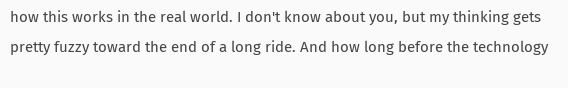how this works in the real world. I don't know about you, but my thinking gets pretty fuzzy toward the end of a long ride. And how long before the technology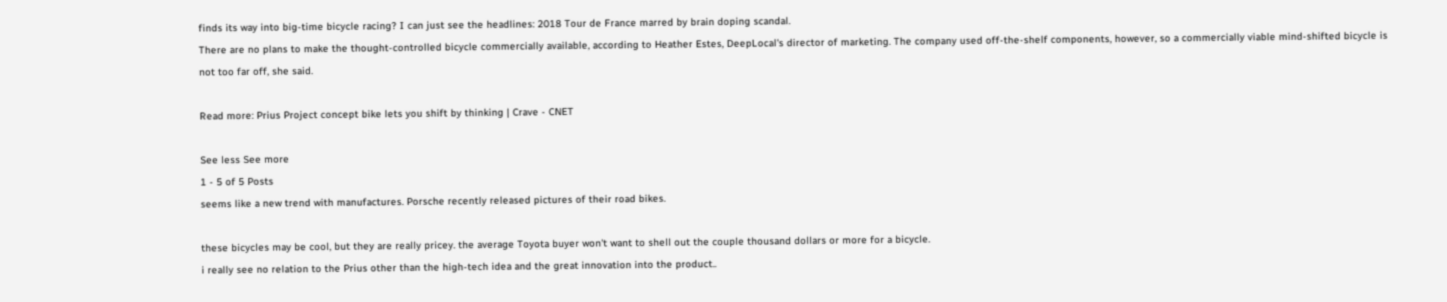finds its way into big-time bicycle racing? I can just see the headlines: 2018 Tour de France marred by brain doping scandal.
There are no plans to make the thought-controlled bicycle commercially available, according to Heather Estes, DeepLocal's director of marketing. The company used off-the-shelf components, however, so a commercially viable mind-shifted bicycle is not too far off, she said.

Read more: Prius Project concept bike lets you shift by thinking | Crave - CNET

See less See more
1 - 5 of 5 Posts
seems like a new trend with manufactures. Porsche recently released pictures of their road bikes.

these bicycles may be cool, but they are really pricey. the average Toyota buyer won't want to shell out the couple thousand dollars or more for a bicycle.
i really see no relation to the Prius other than the high-tech idea and the great innovation into the product..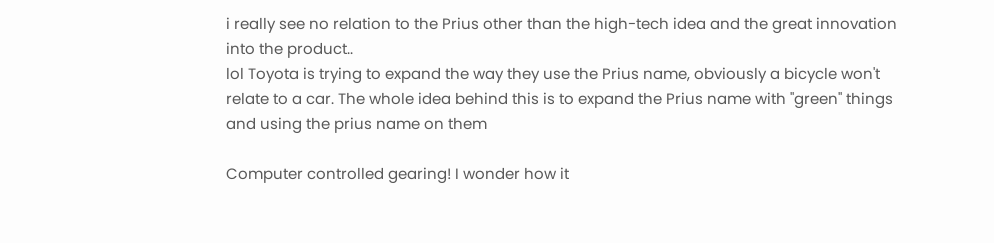i really see no relation to the Prius other than the high-tech idea and the great innovation into the product..
lol Toyota is trying to expand the way they use the Prius name, obviously a bicycle won't relate to a car. The whole idea behind this is to expand the Prius name with "green" things and using the prius name on them

Computer controlled gearing! I wonder how it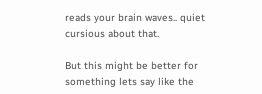reads your brain waves.. quiet cursious about that.

But this might be better for something lets say like the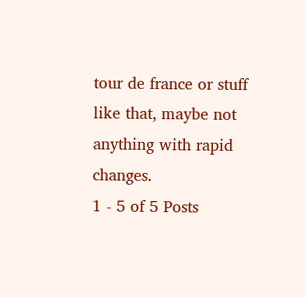tour de france or stuff like that, maybe not anything with rapid changes.
1 - 5 of 5 Posts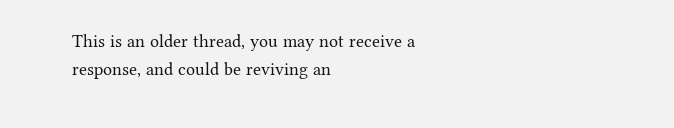This is an older thread, you may not receive a response, and could be reviving an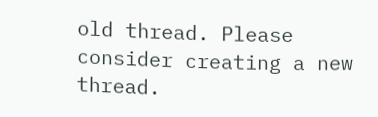old thread. Please consider creating a new thread.